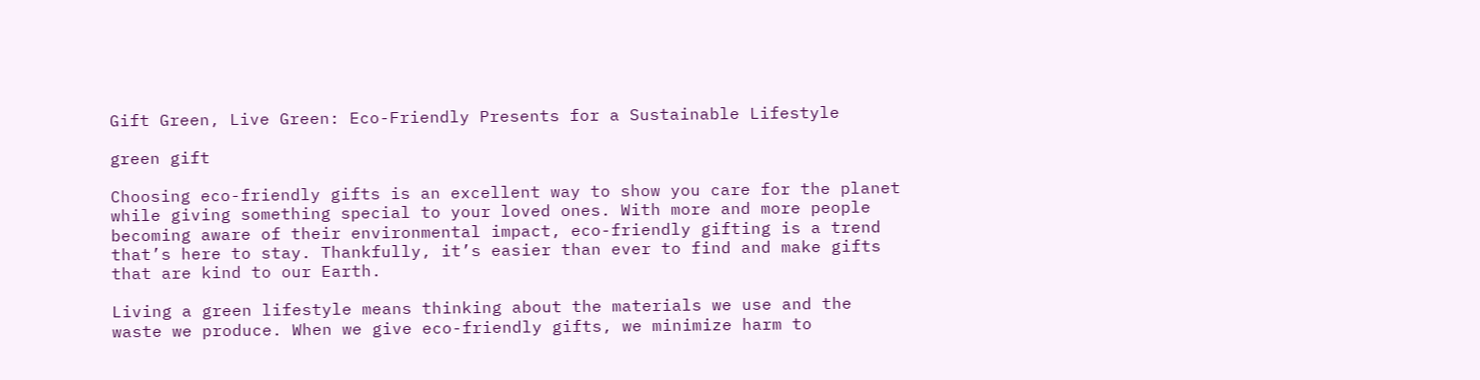Gift Green, Live Green: Eco-Friendly Presents for a Sustainable Lifestyle

green gift

Choosing eco-friendly gifts is an excellent way to show you care for the planet while giving something special to your loved ones. With more and more people becoming aware of their environmental impact, eco-friendly gifting is a trend that’s here to stay. Thankfully, it’s easier than ever to find and make gifts that are kind to our Earth.

Living a green lifestyle means thinking about the materials we use and the waste we produce. When we give eco-friendly gifts, we minimize harm to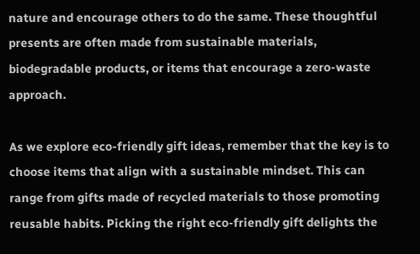nature and encourage others to do the same. These thoughtful presents are often made from sustainable materials, biodegradable products, or items that encourage a zero-waste approach.

As we explore eco-friendly gift ideas, remember that the key is to choose items that align with a sustainable mindset. This can range from gifts made of recycled materials to those promoting reusable habits. Picking the right eco-friendly gift delights the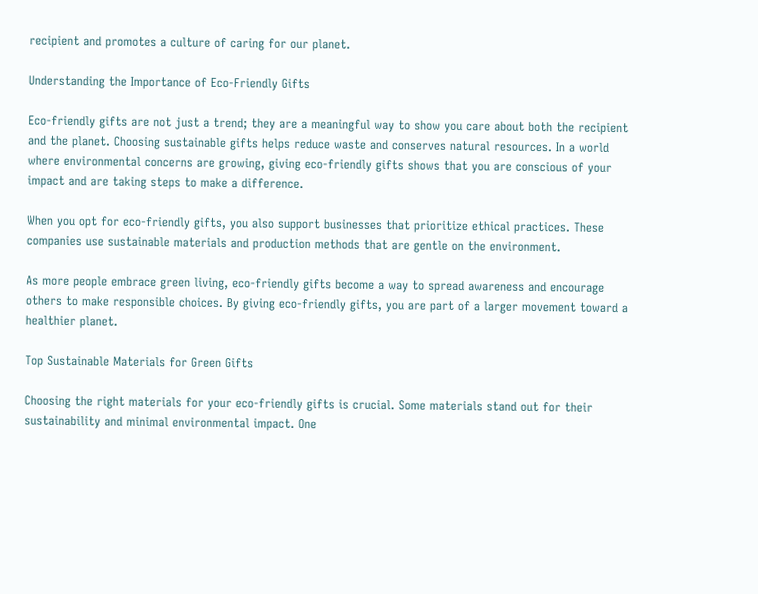recipient and promotes a culture of caring for our planet.

Understanding the Importance of Eco-Friendly Gifts

Eco-friendly gifts are not just a trend; they are a meaningful way to show you care about both the recipient and the planet. Choosing sustainable gifts helps reduce waste and conserves natural resources. In a world where environmental concerns are growing, giving eco-friendly gifts shows that you are conscious of your impact and are taking steps to make a difference.

When you opt for eco-friendly gifts, you also support businesses that prioritize ethical practices. These companies use sustainable materials and production methods that are gentle on the environment.

As more people embrace green living, eco-friendly gifts become a way to spread awareness and encourage others to make responsible choices. By giving eco-friendly gifts, you are part of a larger movement toward a healthier planet.

Top Sustainable Materials for Green Gifts

Choosing the right materials for your eco-friendly gifts is crucial. Some materials stand out for their sustainability and minimal environmental impact. One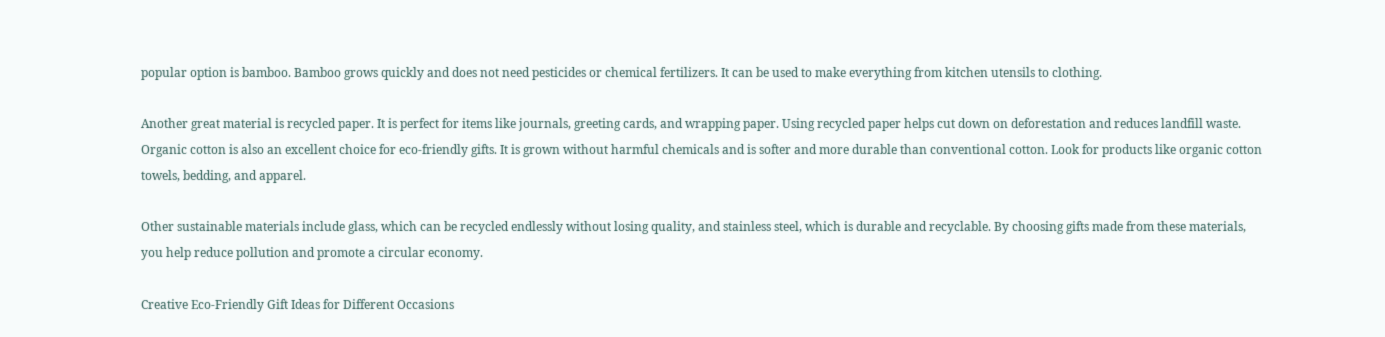popular option is bamboo. Bamboo grows quickly and does not need pesticides or chemical fertilizers. It can be used to make everything from kitchen utensils to clothing.

Another great material is recycled paper. It is perfect for items like journals, greeting cards, and wrapping paper. Using recycled paper helps cut down on deforestation and reduces landfill waste. Organic cotton is also an excellent choice for eco-friendly gifts. It is grown without harmful chemicals and is softer and more durable than conventional cotton. Look for products like organic cotton towels, bedding, and apparel.

Other sustainable materials include glass, which can be recycled endlessly without losing quality, and stainless steel, which is durable and recyclable. By choosing gifts made from these materials, you help reduce pollution and promote a circular economy.

Creative Eco-Friendly Gift Ideas for Different Occasions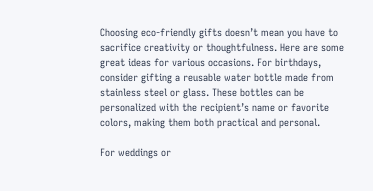Choosing eco-friendly gifts doesn’t mean you have to sacrifice creativity or thoughtfulness. Here are some great ideas for various occasions. For birthdays, consider gifting a reusable water bottle made from stainless steel or glass. These bottles can be personalized with the recipient’s name or favorite colors, making them both practical and personal.

For weddings or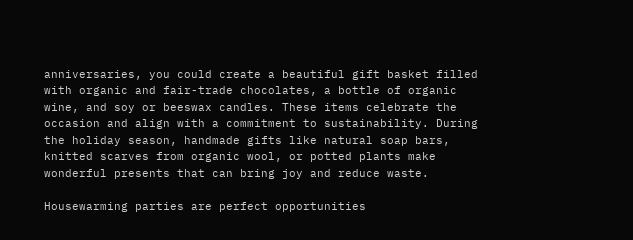anniversaries, you could create a beautiful gift basket filled with organic and fair-trade chocolates, a bottle of organic wine, and soy or beeswax candles. These items celebrate the occasion and align with a commitment to sustainability. During the holiday season, handmade gifts like natural soap bars, knitted scarves from organic wool, or potted plants make wonderful presents that can bring joy and reduce waste.

Housewarming parties are perfect opportunities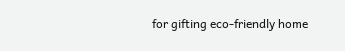for gifting eco-friendly home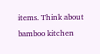items. Think about bamboo kitchen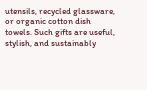utensils, recycled glassware, or organic cotton dish towels. Such gifts are useful, stylish, and sustainably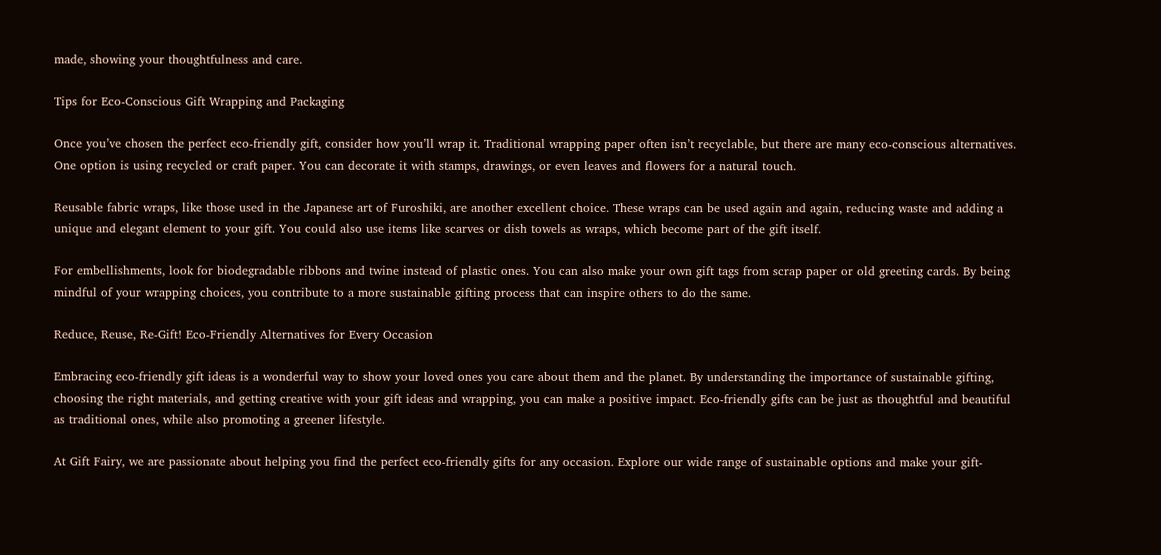made, showing your thoughtfulness and care.

Tips for Eco-Conscious Gift Wrapping and Packaging

Once you’ve chosen the perfect eco-friendly gift, consider how you’ll wrap it. Traditional wrapping paper often isn’t recyclable, but there are many eco-conscious alternatives. One option is using recycled or craft paper. You can decorate it with stamps, drawings, or even leaves and flowers for a natural touch.

Reusable fabric wraps, like those used in the Japanese art of Furoshiki, are another excellent choice. These wraps can be used again and again, reducing waste and adding a unique and elegant element to your gift. You could also use items like scarves or dish towels as wraps, which become part of the gift itself.

For embellishments, look for biodegradable ribbons and twine instead of plastic ones. You can also make your own gift tags from scrap paper or old greeting cards. By being mindful of your wrapping choices, you contribute to a more sustainable gifting process that can inspire others to do the same.

Reduce, Reuse, Re-Gift! Eco-Friendly Alternatives for Every Occasion

Embracing eco-friendly gift ideas is a wonderful way to show your loved ones you care about them and the planet. By understanding the importance of sustainable gifting, choosing the right materials, and getting creative with your gift ideas and wrapping, you can make a positive impact. Eco-friendly gifts can be just as thoughtful and beautiful as traditional ones, while also promoting a greener lifestyle.

At Gift Fairy, we are passionate about helping you find the perfect eco-friendly gifts for any occasion. Explore our wide range of sustainable options and make your gift-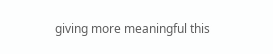giving more meaningful this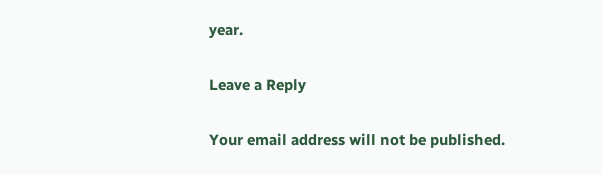year.

Leave a Reply

Your email address will not be published.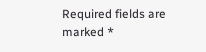Required fields are marked *